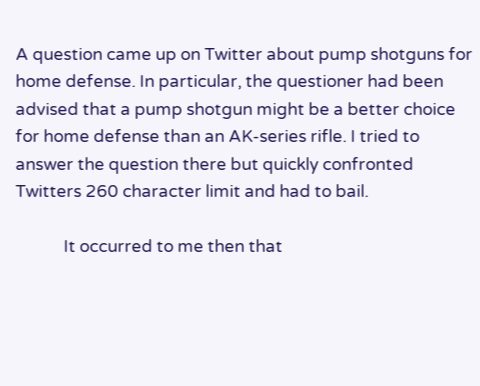A question came up on Twitter about pump shotguns for home defense. In particular, the questioner had been advised that a pump shotgun might be a better choice for home defense than an AK-series rifle. I tried to answer the question there but quickly confronted Twitters 260 character limit and had to bail.

            It occurred to me then that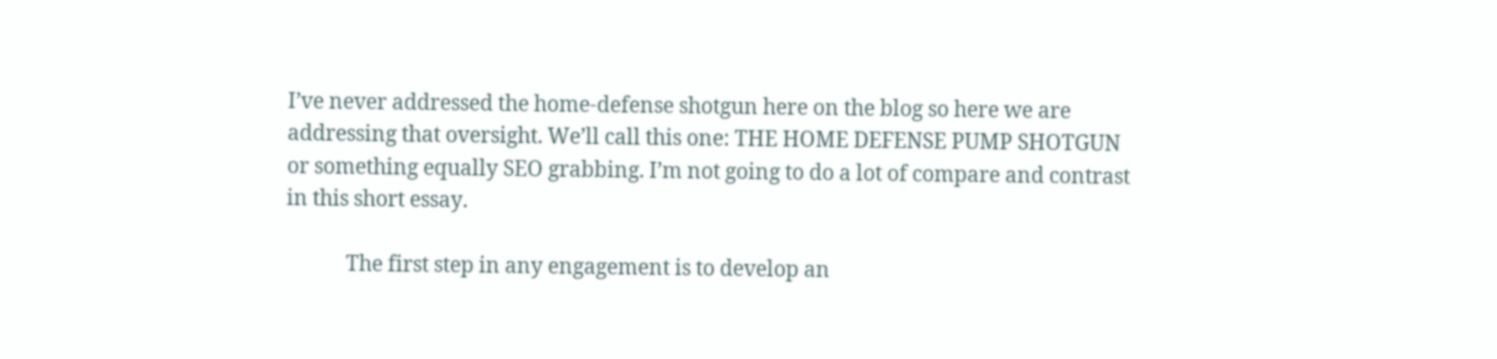I’ve never addressed the home-defense shotgun here on the blog so here we are addressing that oversight. We’ll call this one: THE HOME DEFENSE PUMP SHOTGUN or something equally SEO grabbing. I’m not going to do a lot of compare and contrast in this short essay.

            The first step in any engagement is to develop an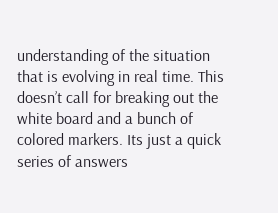understanding of the situation that is evolving in real time. This doesn’t call for breaking out the white board and a bunch of colored markers. Its just a quick series of answers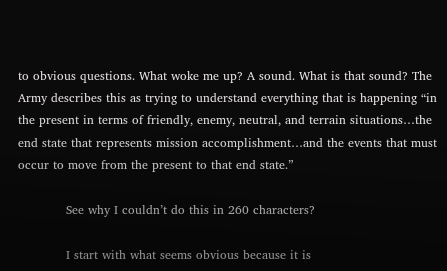to obvious questions. What woke me up? A sound. What is that sound? The Army describes this as trying to understand everything that is happening “in the present in terms of friendly, enemy, neutral, and terrain situations…the end state that represents mission accomplishment…and the events that must occur to move from the present to that end state.”

            See why I couldn’t do this in 260 characters?

            I start with what seems obvious because it is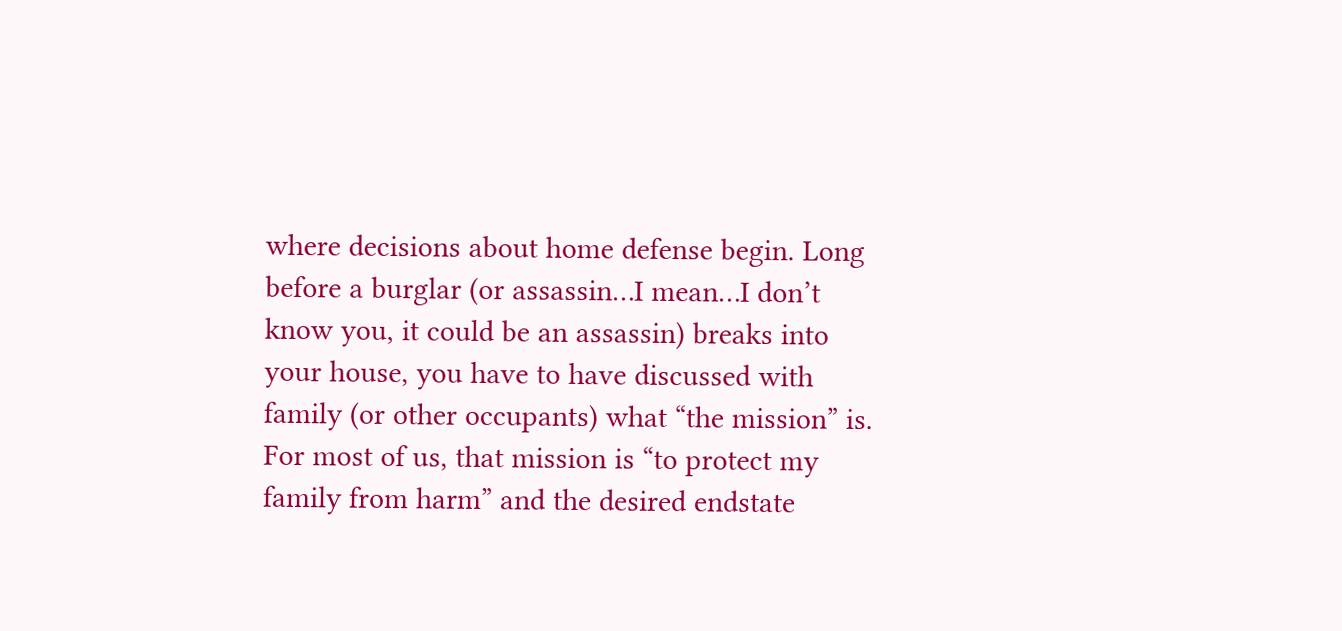where decisions about home defense begin. Long before a burglar (or assassin…I mean…I don’t know you, it could be an assassin) breaks into your house, you have to have discussed with family (or other occupants) what “the mission” is. For most of us, that mission is “to protect my family from harm” and the desired endstate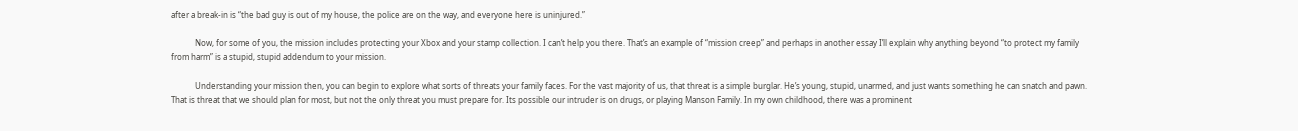after a break-in is “the bad guy is out of my house, the police are on the way, and everyone here is uninjured.”

            Now, for some of you, the mission includes protecting your Xbox and your stamp collection. I can’t help you there. That’s an example of “mission creep” and perhaps in another essay I’ll explain why anything beyond “to protect my family from harm” is a stupid, stupid addendum to your mission.

            Understanding your mission then, you can begin to explore what sorts of threats your family faces. For the vast majority of us, that threat is a simple burglar. He’s young, stupid, unarmed, and just wants something he can snatch and pawn. That is threat that we should plan for most, but not the only threat you must prepare for. Its possible our intruder is on drugs, or playing Manson Family. In my own childhood, there was a prominent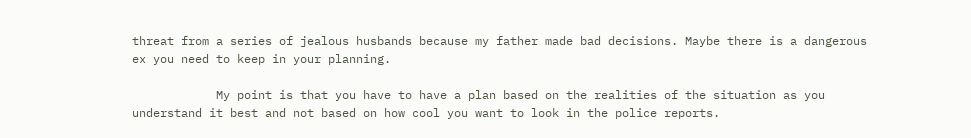threat from a series of jealous husbands because my father made bad decisions. Maybe there is a dangerous ex you need to keep in your planning.

            My point is that you have to have a plan based on the realities of the situation as you understand it best and not based on how cool you want to look in the police reports.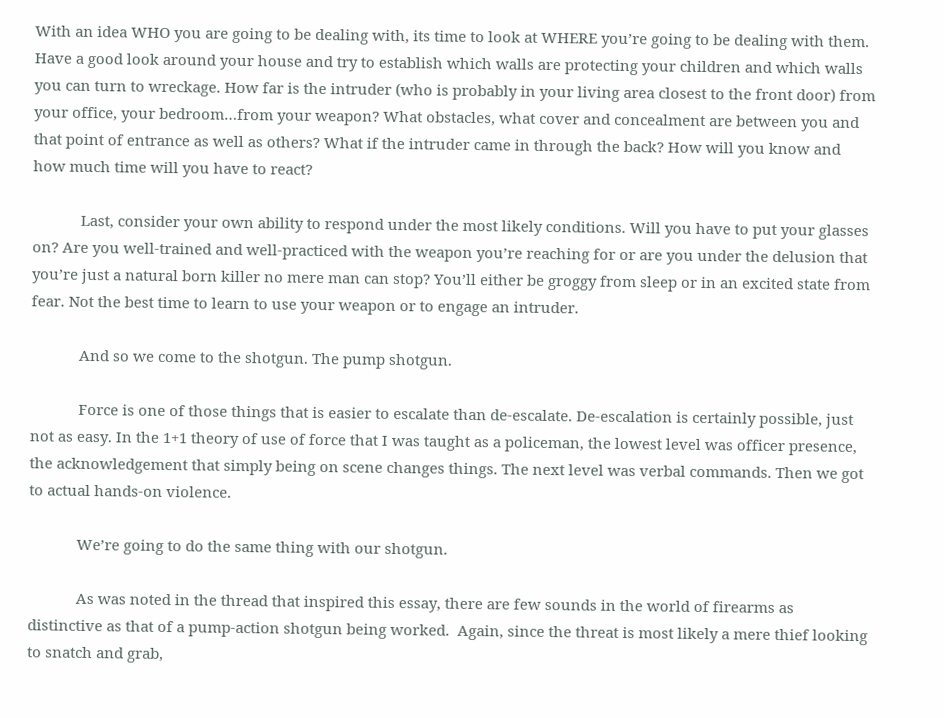With an idea WHO you are going to be dealing with, its time to look at WHERE you’re going to be dealing with them. Have a good look around your house and try to establish which walls are protecting your children and which walls you can turn to wreckage. How far is the intruder (who is probably in your living area closest to the front door) from your office, your bedroom…from your weapon? What obstacles, what cover and concealment are between you and that point of entrance as well as others? What if the intruder came in through the back? How will you know and how much time will you have to react?

            Last, consider your own ability to respond under the most likely conditions. Will you have to put your glasses on? Are you well-trained and well-practiced with the weapon you’re reaching for or are you under the delusion that you’re just a natural born killer no mere man can stop? You’ll either be groggy from sleep or in an excited state from fear. Not the best time to learn to use your weapon or to engage an intruder.

            And so we come to the shotgun. The pump shotgun.

            Force is one of those things that is easier to escalate than de-escalate. De-escalation is certainly possible, just not as easy. In the 1+1 theory of use of force that I was taught as a policeman, the lowest level was officer presence, the acknowledgement that simply being on scene changes things. The next level was verbal commands. Then we got to actual hands-on violence.

            We’re going to do the same thing with our shotgun.

            As was noted in the thread that inspired this essay, there are few sounds in the world of firearms as distinctive as that of a pump-action shotgun being worked.  Again, since the threat is most likely a mere thief looking to snatch and grab,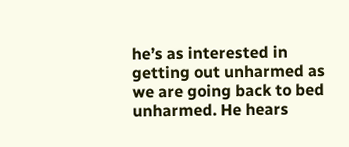he’s as interested in getting out unharmed as we are going back to bed unharmed. He hears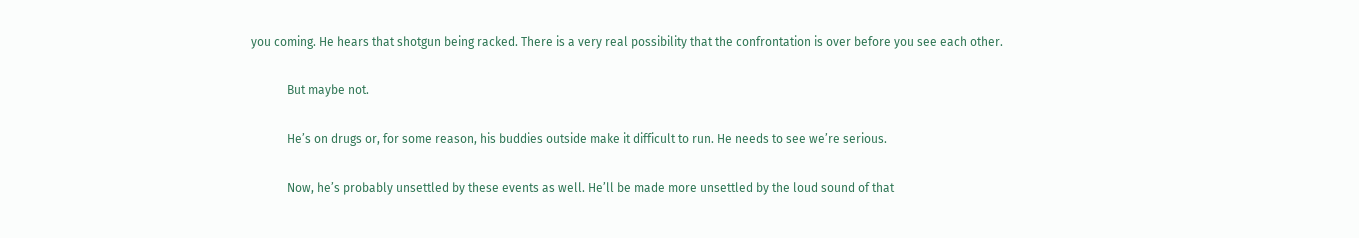you coming. He hears that shotgun being racked. There is a very real possibility that the confrontation is over before you see each other.

            But maybe not.

            He’s on drugs or, for some reason, his buddies outside make it difficult to run. He needs to see we’re serious.

            Now, he’s probably unsettled by these events as well. He’ll be made more unsettled by the loud sound of that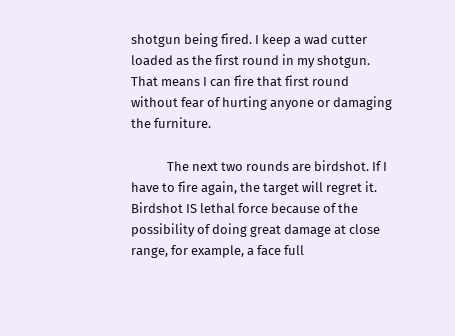shotgun being fired. I keep a wad cutter loaded as the first round in my shotgun. That means I can fire that first round without fear of hurting anyone or damaging the furniture.

            The next two rounds are birdshot. If I have to fire again, the target will regret it. Birdshot IS lethal force because of the possibility of doing great damage at close range, for example, a face full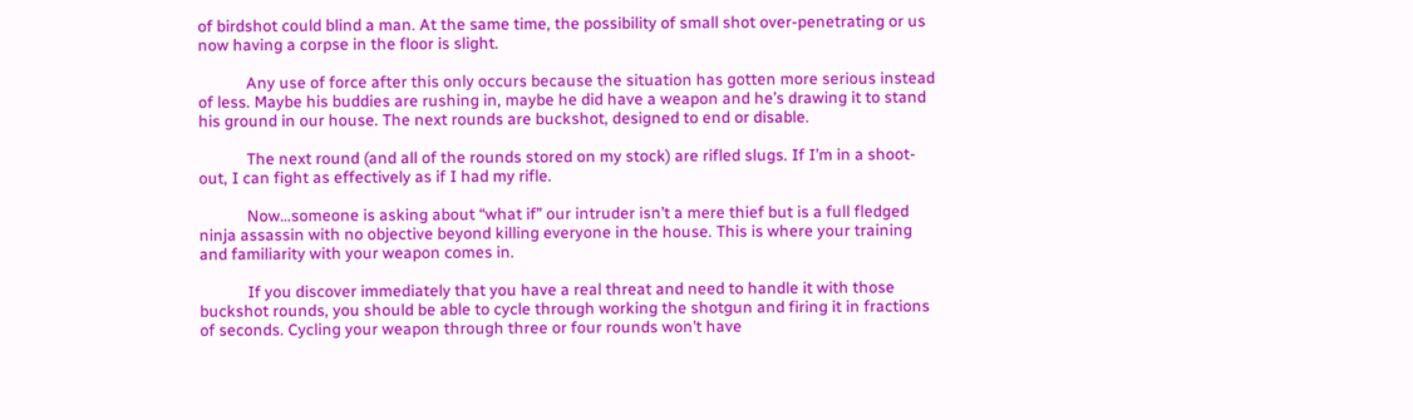of birdshot could blind a man. At the same time, the possibility of small shot over-penetrating or us now having a corpse in the floor is slight.

            Any use of force after this only occurs because the situation has gotten more serious instead of less. Maybe his buddies are rushing in, maybe he did have a weapon and he’s drawing it to stand his ground in our house. The next rounds are buckshot, designed to end or disable.

            The next round (and all of the rounds stored on my stock) are rifled slugs. If I’m in a shoot-out, I can fight as effectively as if I had my rifle.

            Now…someone is asking about “what if” our intruder isn’t a mere thief but is a full fledged ninja assassin with no objective beyond killing everyone in the house. This is where your training and familiarity with your weapon comes in.

            If you discover immediately that you have a real threat and need to handle it with those buckshot rounds, you should be able to cycle through working the shotgun and firing it in fractions of seconds. Cycling your weapon through three or four rounds won’t have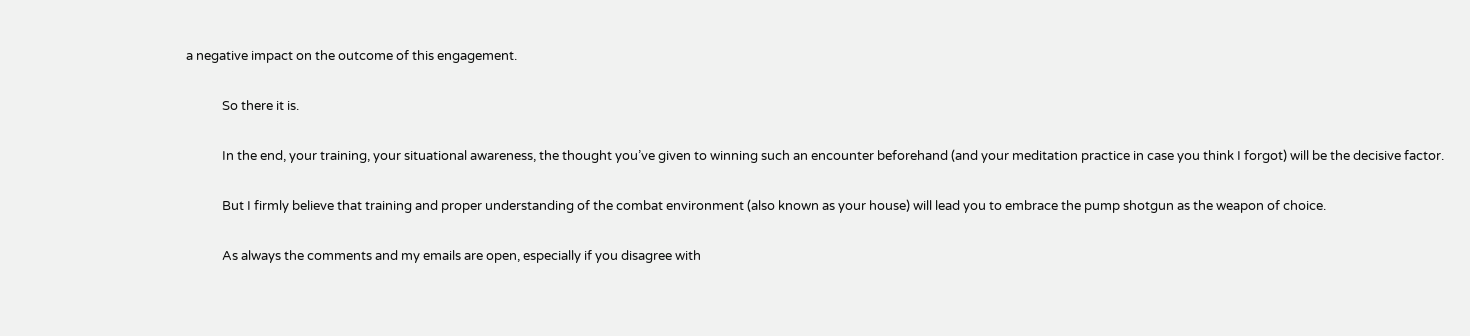a negative impact on the outcome of this engagement.

            So there it is.

            In the end, your training, your situational awareness, the thought you’ve given to winning such an encounter beforehand (and your meditation practice in case you think I forgot) will be the decisive factor.

            But I firmly believe that training and proper understanding of the combat environment (also known as your house) will lead you to embrace the pump shotgun as the weapon of choice.

            As always the comments and my emails are open, especially if you disagree with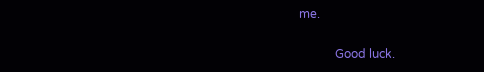me.

            Good luck.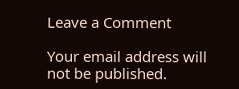Leave a Comment

Your email address will not be published.